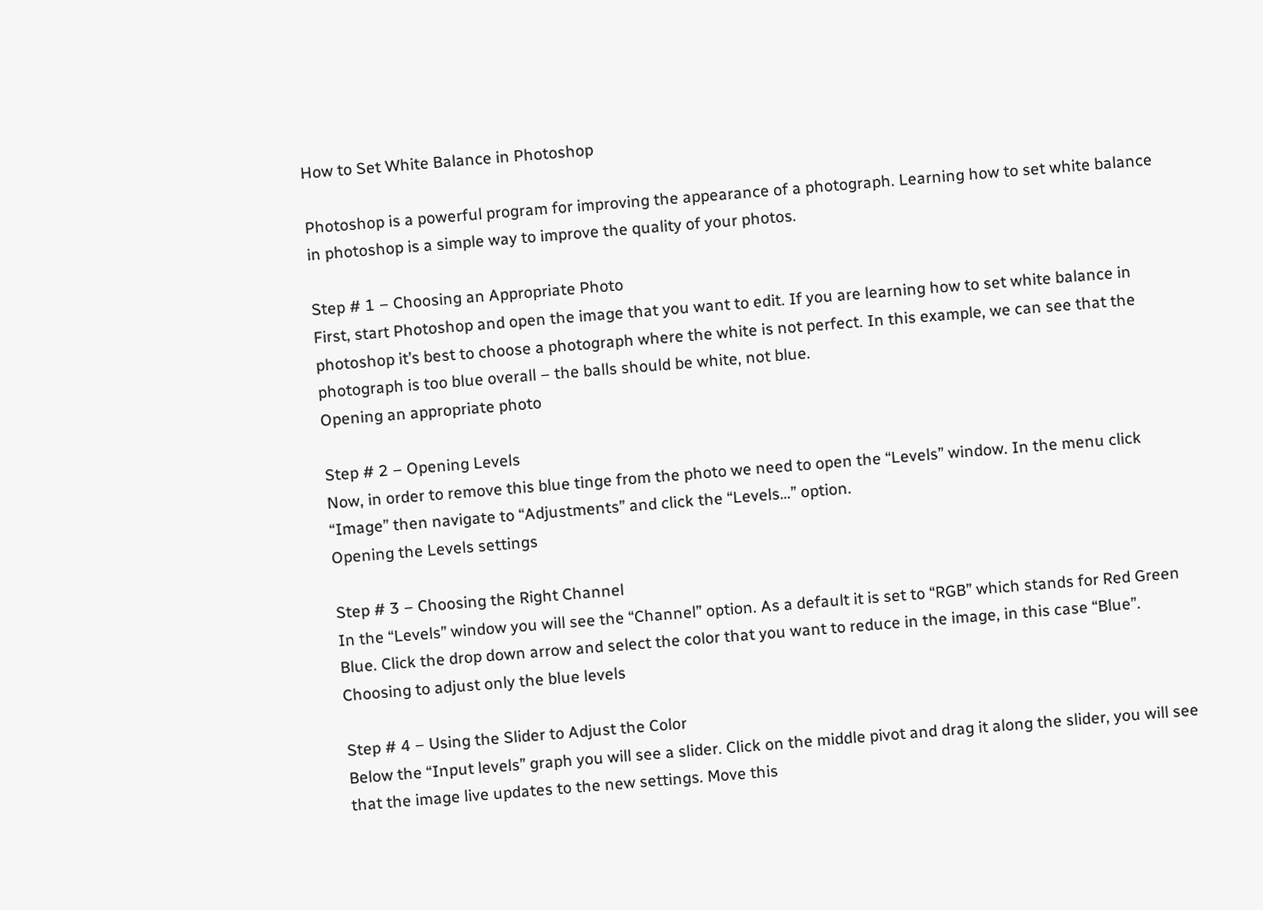How to Set White Balance in Photoshop

Photoshop is a powerful program for improving the appearance of a photograph. Learning how to set white balance in photoshop is a simple way to improve the quality of your photos.

Step # 1 – Choosing an Appropriate Photo
First, start Photoshop and open the image that you want to edit. If you are learning how to set white balance in photoshop it’s best to choose a photograph where the white is not perfect. In this example, we can see that the photograph is too blue overall – the balls should be white, not blue.
Opening an appropriate photo

Step # 2 – Opening Levels
Now, in order to remove this blue tinge from the photo we need to open the “Levels” window. In the menu click “Image” then navigate to “Adjustments” and click the “Levels…” option.
Opening the Levels settings

Step # 3 – Choosing the Right Channel
In the “Levels” window you will see the “Channel” option. As a default it is set to “RGB” which stands for Red Green Blue. Click the drop down arrow and select the color that you want to reduce in the image, in this case “Blue”.
Choosing to adjust only the blue levels

Step # 4 – Using the Slider to Adjust the Color
Below the “Input levels” graph you will see a slider. Click on the middle pivot and drag it along the slider, you will see that the image live updates to the new settings. Move this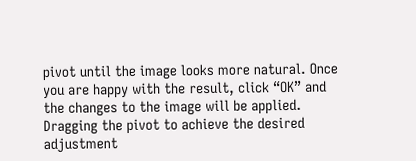pivot until the image looks more natural. Once you are happy with the result, click “OK” and the changes to the image will be applied.
Dragging the pivot to achieve the desired adjustment